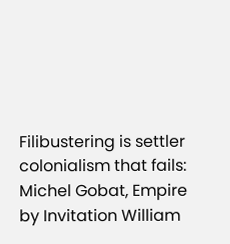Filibustering is settler colonialism that fails: Michel Gobat, Empire by Invitation William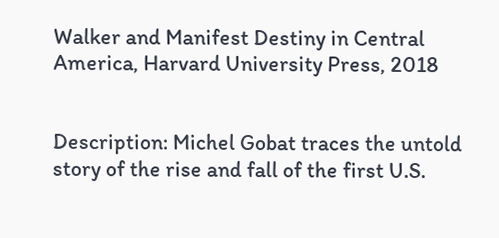Walker and Manifest Destiny in Central America, Harvard University Press, 2018


Description: Michel Gobat traces the untold story of the rise and fall of the first U.S.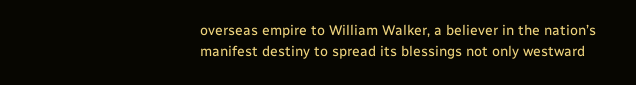overseas empire to William Walker, a believer in the nation’s manifest destiny to spread its blessings not only westward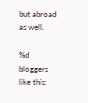but abroad as well.

%d bloggers like this: